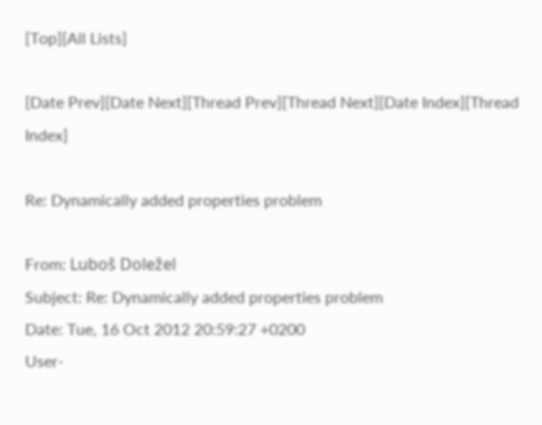[Top][All Lists]

[Date Prev][Date Next][Thread Prev][Thread Next][Date Index][Thread Index]

Re: Dynamically added properties problem

From: Luboš Doležel
Subject: Re: Dynamically added properties problem
Date: Tue, 16 Oct 2012 20:59:27 +0200
User-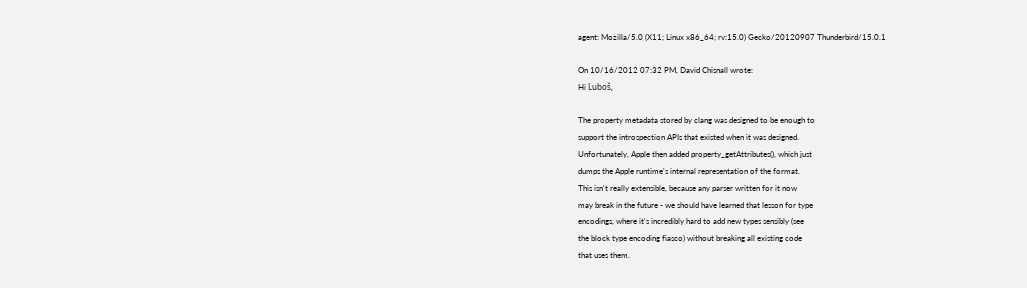agent: Mozilla/5.0 (X11; Linux x86_64; rv:15.0) Gecko/20120907 Thunderbird/15.0.1

On 10/16/2012 07:32 PM, David Chisnall wrote:
Hi Luboš,

The property metadata stored by clang was designed to be enough to
support the introspection APIs that existed when it was designed.
Unfortunately, Apple then added property_getAttributes(), which just
dumps the Apple runtime's internal representation of the format.
This isn't really extensible, because any parser written for it now
may break in the future - we should have learned that lesson for type
encodings, where it's incredibly hard to add new types sensibly (see
the block type encoding fiasco) without breaking all existing code
that uses them.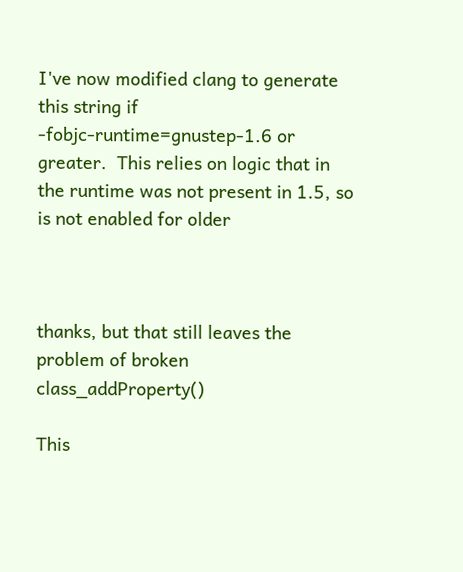I've now modified clang to generate this string if
-fobjc-runtime=gnustep-1.6 or greater.  This relies on logic that in
the runtime was not present in 1.5, so is not enabled for older



thanks, but that still leaves the problem of broken class_addProperty()

This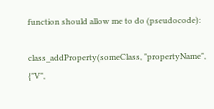function should allow me to do (pseudocode):

class_addProperty(someClass, "propertyName", {"V",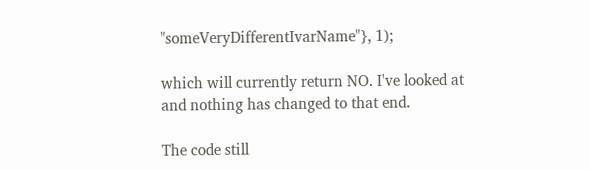"someVeryDifferentIvarName"}, 1);

which will currently return NO. I've looked at
and nothing has changed to that end.

The code still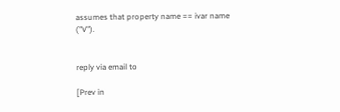assumes that property name == ivar name ("V").


reply via email to

[Prev in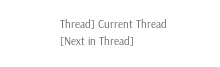Thread] Current Thread [Next in Thread]